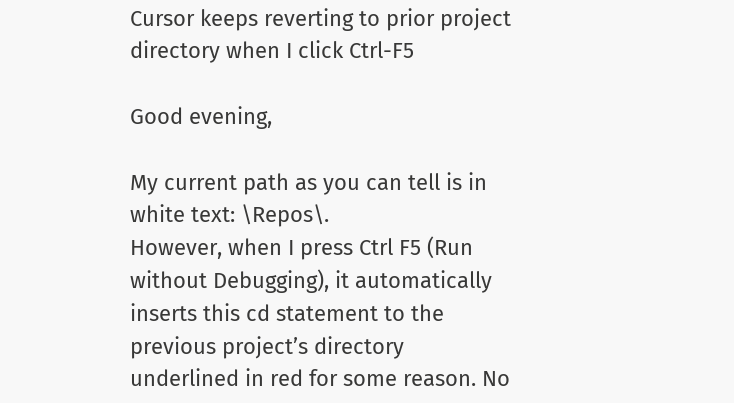Cursor keeps reverting to prior project directory when I click Ctrl-F5

Good evening,

My current path as you can tell is in white text: \Repos\.
However, when I press Ctrl F5 (Run without Debugging), it automatically inserts this cd statement to the previous project’s directory underlined in red for some reason. No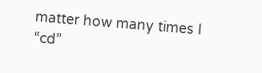matter how many times I “cd”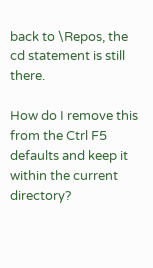back to \Repos, the cd statement is still there.

How do I remove this from the Ctrl F5 defaults and keep it within the current directory?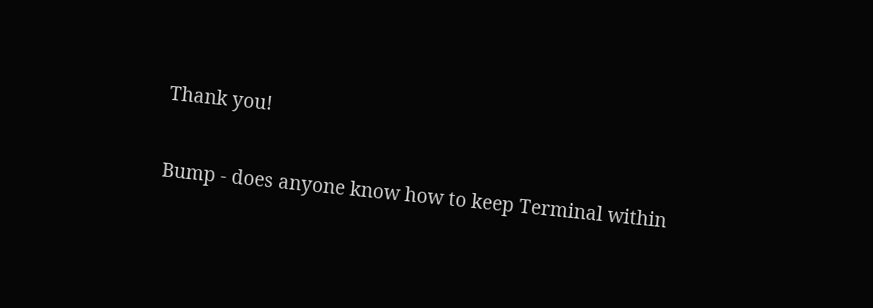Thank you!


Bump - does anyone know how to keep Terminal within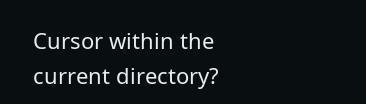Cursor within the current directory?